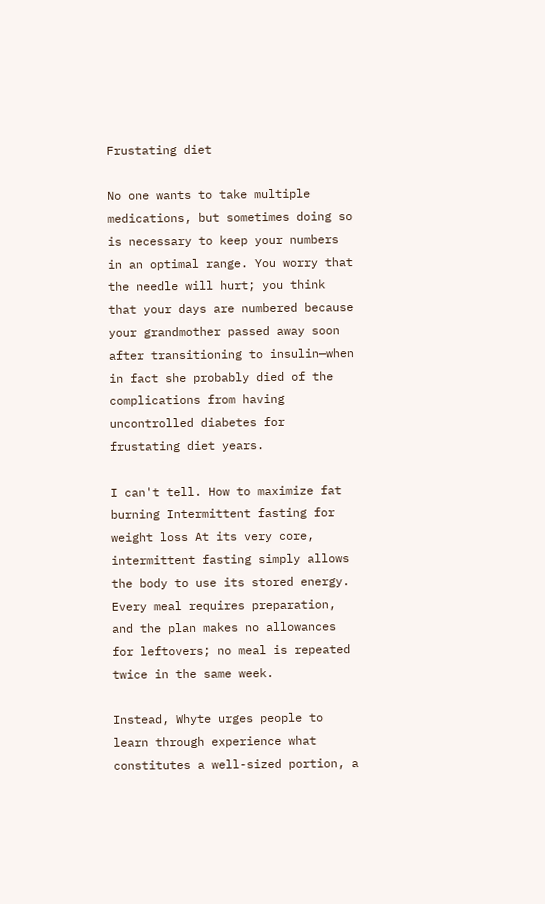Frustating diet

No one wants to take multiple medications, but sometimes doing so is necessary to keep your numbers in an optimal range. You worry that the needle will hurt; you think that your days are numbered because your grandmother passed away soon after transitioning to insulin—when in fact she probably died of the complications from having uncontrolled diabetes for frustating diet years.

I can't tell. How to maximize fat burning Intermittent fasting for weight loss At its very core, intermittent fasting simply allows the body to use its stored energy. Every meal requires preparation, and the plan makes no allowances for leftovers; no meal is repeated twice in the same week.

Instead, Whyte urges people to learn through experience what constitutes a well-sized portion, a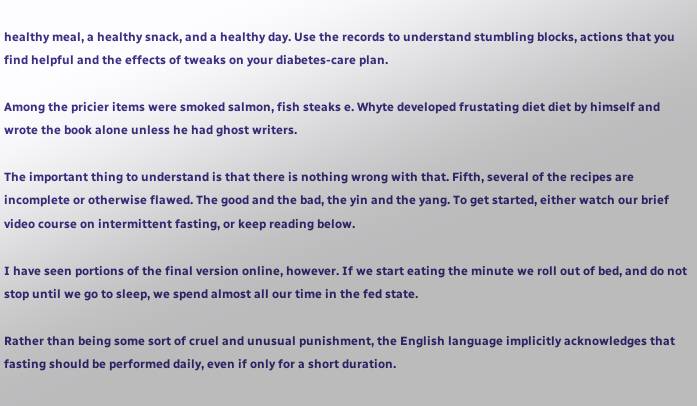healthy meal, a healthy snack, and a healthy day. Use the records to understand stumbling blocks, actions that you find helpful and the effects of tweaks on your diabetes-care plan.

Among the pricier items were smoked salmon, fish steaks e. Whyte developed frustating diet diet by himself and wrote the book alone unless he had ghost writers.

The important thing to understand is that there is nothing wrong with that. Fifth, several of the recipes are incomplete or otherwise flawed. The good and the bad, the yin and the yang. To get started, either watch our brief video course on intermittent fasting, or keep reading below.

I have seen portions of the final version online, however. If we start eating the minute we roll out of bed, and do not stop until we go to sleep, we spend almost all our time in the fed state.

Rather than being some sort of cruel and unusual punishment, the English language implicitly acknowledges that fasting should be performed daily, even if only for a short duration.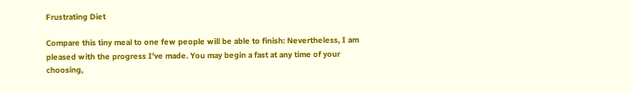Frustrating Diet

Compare this tiny meal to one few people will be able to finish: Nevertheless, I am pleased with the progress I've made. You may begin a fast at any time of your choosing,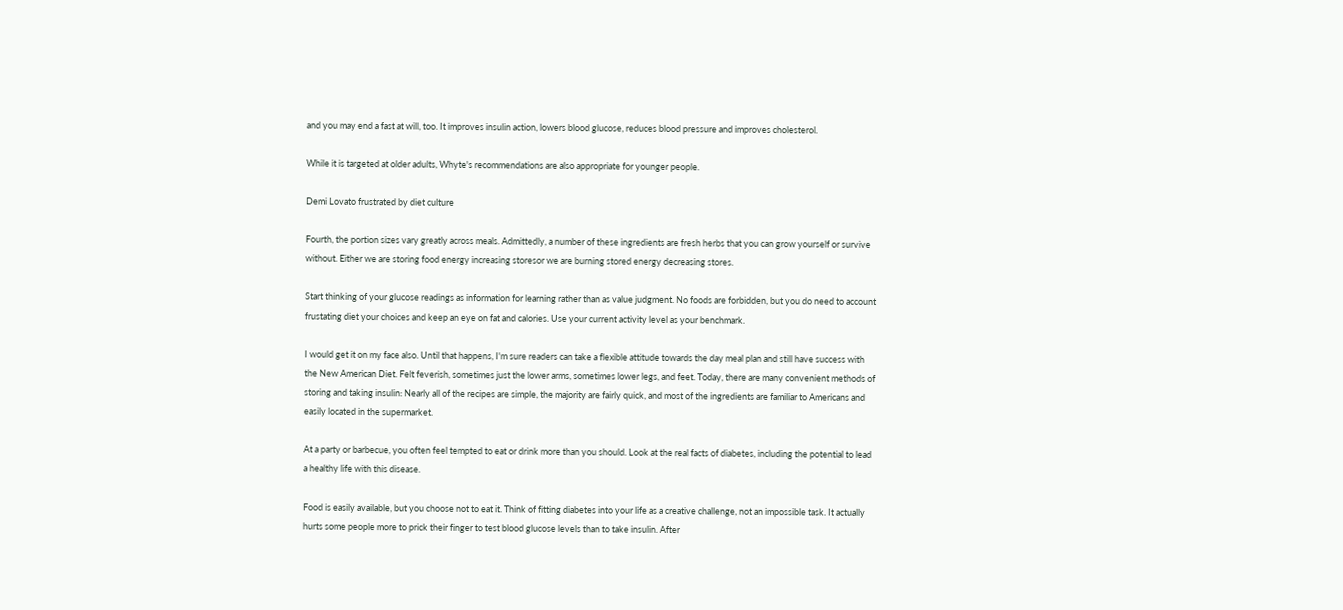and you may end a fast at will, too. It improves insulin action, lowers blood glucose, reduces blood pressure and improves cholesterol.

While it is targeted at older adults, Whyte's recommendations are also appropriate for younger people.

Demi Lovato frustrated by diet culture

Fourth, the portion sizes vary greatly across meals. Admittedly, a number of these ingredients are fresh herbs that you can grow yourself or survive without. Either we are storing food energy increasing storesor we are burning stored energy decreasing stores.

Start thinking of your glucose readings as information for learning rather than as value judgment. No foods are forbidden, but you do need to account frustating diet your choices and keep an eye on fat and calories. Use your current activity level as your benchmark.

I would get it on my face also. Until that happens, I'm sure readers can take a flexible attitude towards the day meal plan and still have success with the New American Diet. Felt feverish, sometimes just the lower arms, sometimes lower legs, and feet. Today, there are many convenient methods of storing and taking insulin: Nearly all of the recipes are simple, the majority are fairly quick, and most of the ingredients are familiar to Americans and easily located in the supermarket.

At a party or barbecue, you often feel tempted to eat or drink more than you should. Look at the real facts of diabetes, including the potential to lead a healthy life with this disease.

Food is easily available, but you choose not to eat it. Think of fitting diabetes into your life as a creative challenge, not an impossible task. It actually hurts some people more to prick their finger to test blood glucose levels than to take insulin. After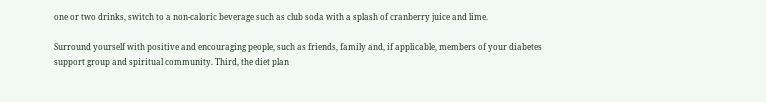one or two drinks, switch to a non-caloric beverage such as club soda with a splash of cranberry juice and lime.

Surround yourself with positive and encouraging people, such as friends, family and, if applicable, members of your diabetes support group and spiritual community. Third, the diet plan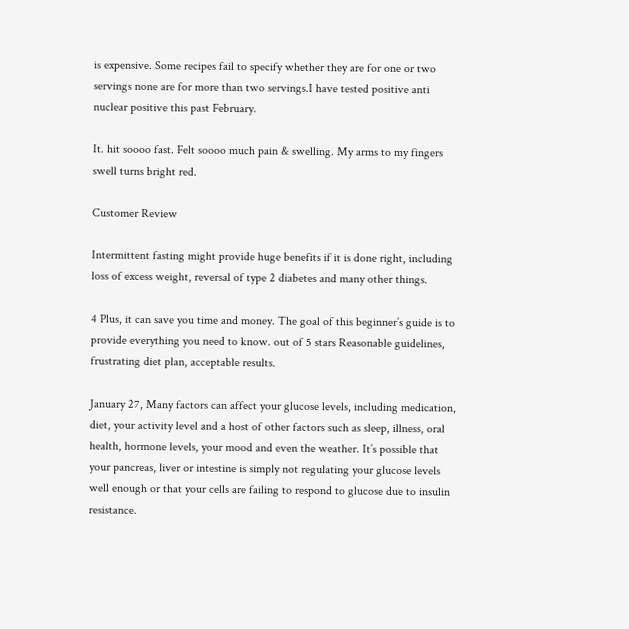is expensive. Some recipes fail to specify whether they are for one or two servings none are for more than two servings.I have tested positive anti nuclear positive this past February.

It. hit soooo fast. Felt soooo much pain & swelling. My arms to my fingers swell turns bright red.

Customer Review

Intermittent fasting might provide huge benefits if it is done right, including loss of excess weight, reversal of type 2 diabetes and many other things.

4 Plus, it can save you time and money. The goal of this beginner’s guide is to provide everything you need to know. out of 5 stars Reasonable guidelines, frustrating diet plan, acceptable results.

January 27, Many factors can affect your glucose levels, including medication, diet, your activity level and a host of other factors such as sleep, illness, oral health, hormone levels, your mood and even the weather. It’s possible that your pancreas, liver or intestine is simply not regulating your glucose levels well enough or that your cells are failing to respond to glucose due to insulin resistance.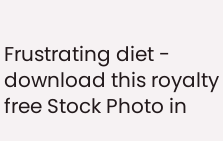Frustrating diet - download this royalty free Stock Photo in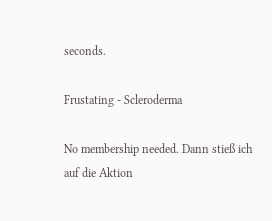seconds.

Frustating - Scleroderma

No membership needed. Dann stieß ich auf die Aktion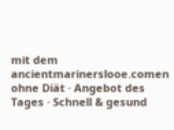mit dem ancientmarinerslooe.comen ohne Diät · Angebot des Tages · Schnell & gesund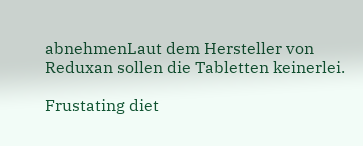abnehmenLaut dem Hersteller von Reduxan sollen die Tabletten keinerlei.

Frustating diet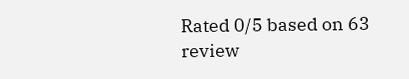Rated 0/5 based on 63 review